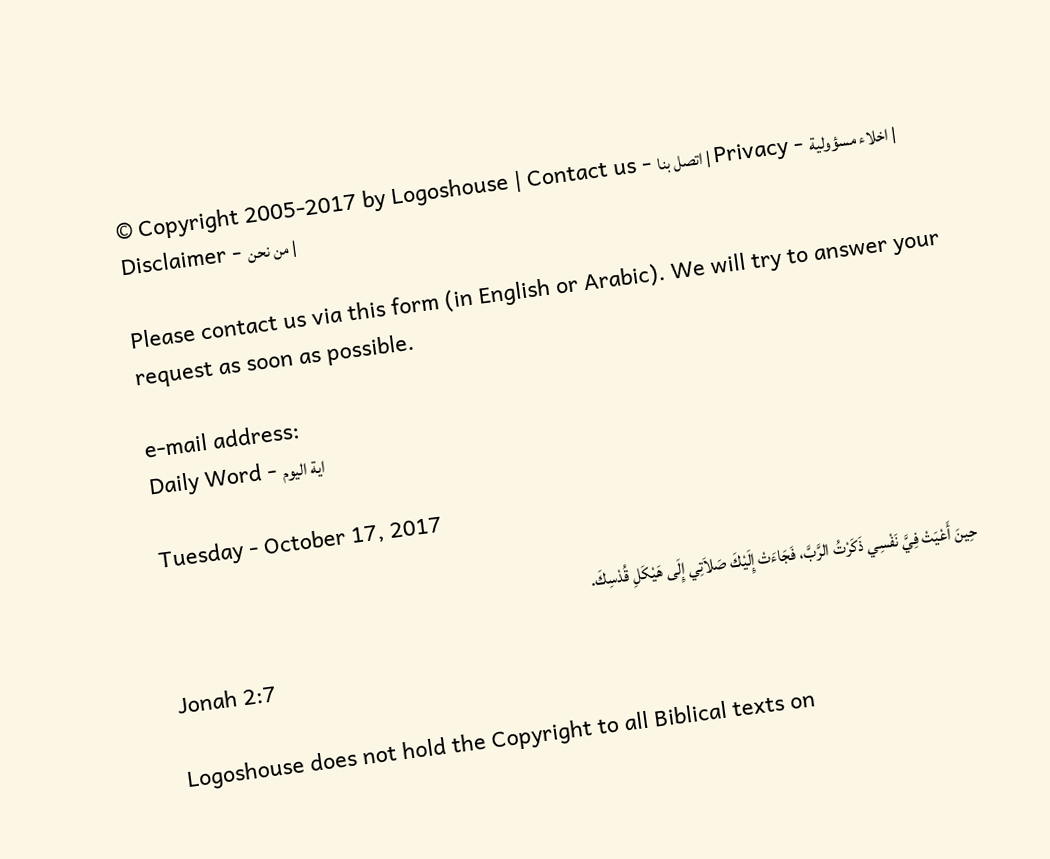© Copyright 2005-2017 by Logoshouse | Contact us - اتصل بنا | Privacy - اخلاء مسؤولية | Disclaimer - من نحن |

Please contact us via this form (in English or Arabic). We will try to answer your request as soon as possible.

e-mail address:
Daily Word - اية اليوم

Tuesday - October 17, 2017

حِينَ أَعْيَتْ فِيَّ نَفْسِي ذَكَرْتُ الرَّبَّ، فَجَاءَتْ إِلَيْكَ صَلاَتِي إِلَى هَيْكَلِ قُدْسِكَ.

Jonah 2:7

Logoshouse does not hold the Copyright to all Biblical texts on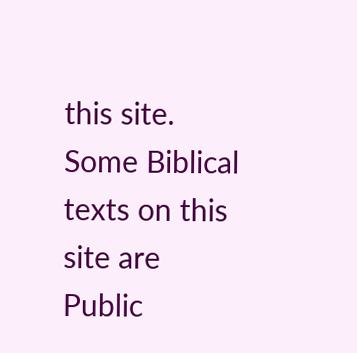this site. Some Biblical texts on this site are Public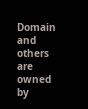Domain and others are owned by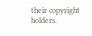their copyright holders.